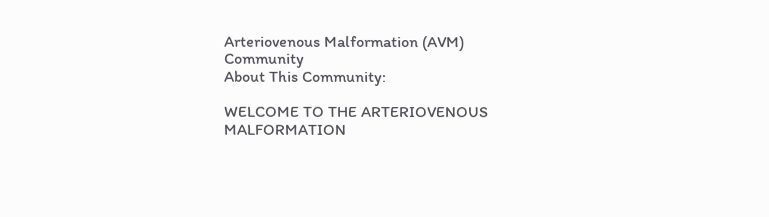Arteriovenous Malformation (AVM) Community
About This Community:

WELCOME TO THE ARTERIOVENOUS MALFORMATION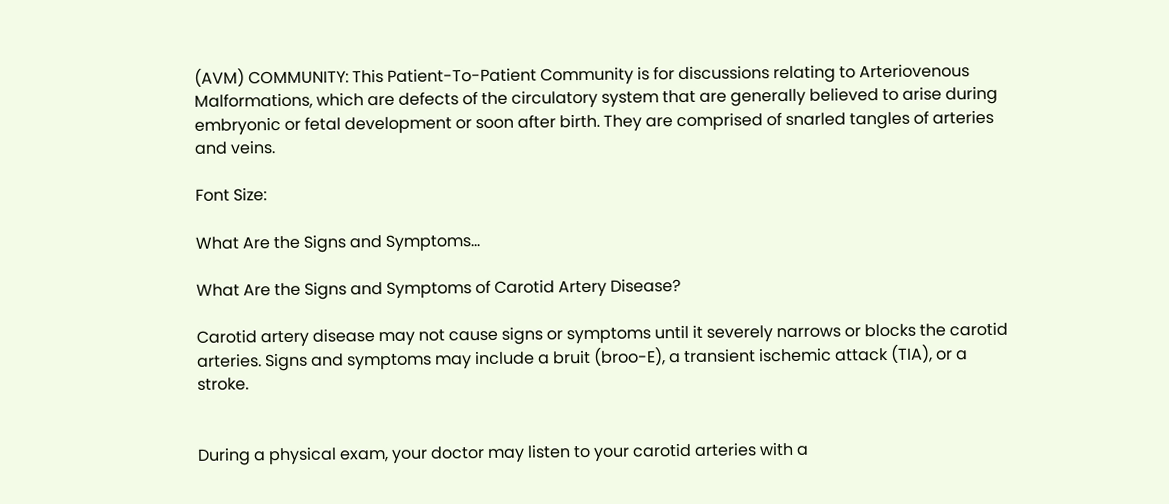(AVM) COMMUNITY: This Patient-To-Patient Community is for discussions relating to Arteriovenous Malformations, which are defects of the circulatory system that are generally believed to arise during embryonic or fetal development or soon after birth. They are comprised of snarled tangles of arteries and veins.

Font Size:

What Are the Signs and Symptoms...

What Are the Signs and Symptoms of Carotid Artery Disease?

Carotid artery disease may not cause signs or symptoms until it severely narrows or blocks the carotid arteries. Signs and symptoms may include a bruit (broo-E), a transient ischemic attack (TIA), or a stroke.


During a physical exam, your doctor may listen to your carotid arteries with a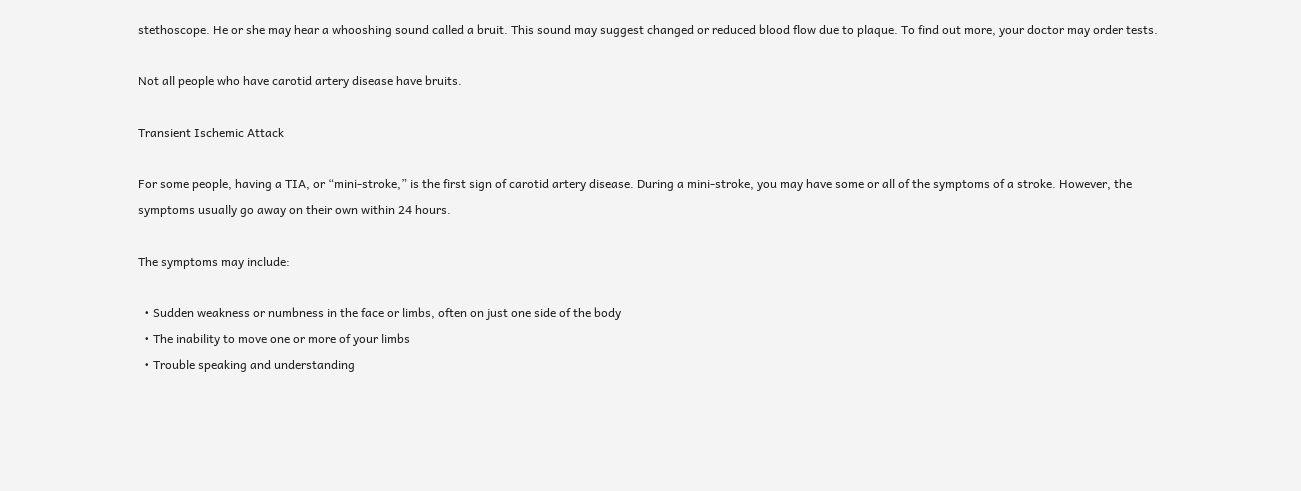stethoscope. He or she may hear a whooshing sound called a bruit. This sound may suggest changed or reduced blood flow due to plaque. To find out more, your doctor may order tests.

Not all people who have carotid artery disease have bruits.

Transient Ischemic Attack

For some people, having a TIA, or “mini-stroke,” is the first sign of carotid artery disease. During a mini-stroke, you may have some or all of the symptoms of a stroke. However, the symptoms usually go away on their own within 24 hours.

The symptoms may include:

  • Sudden weakness or numbness in the face or limbs, often on just one side of the body
  • The inability to move one or more of your limbs
  • Trouble speaking and understanding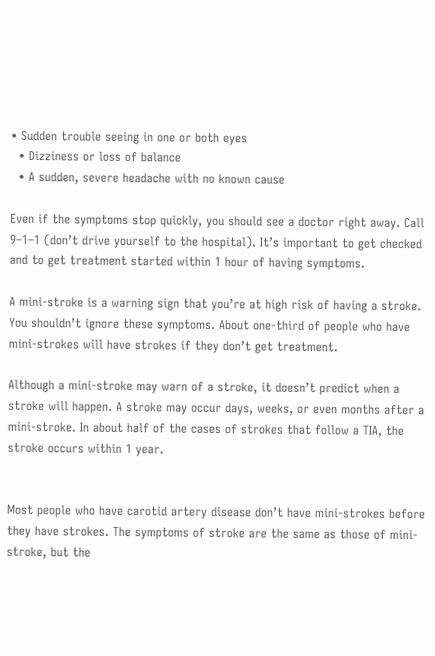• Sudden trouble seeing in one or both eyes
  • Dizziness or loss of balance
  • A sudden, severe headache with no known cause

Even if the symptoms stop quickly, you should see a doctor right away. Call 9–1–1 (don’t drive yourself to the hospital). It’s important to get checked and to get treatment started within 1 hour of having symptoms.

A mini-stroke is a warning sign that you’re at high risk of having a stroke. You shouldn’t ignore these symptoms. About one-third of people who have mini-strokes will have strokes if they don’t get treatment.

Although a mini-stroke may warn of a stroke, it doesn’t predict when a stroke will happen. A stroke may occur days, weeks, or even months after a mini-stroke. In about half of the cases of strokes that follow a TIA, the stroke occurs within 1 year.


Most people who have carotid artery disease don’t have mini-strokes before they have strokes. The symptoms of stroke are the same as those of mini-stroke, but the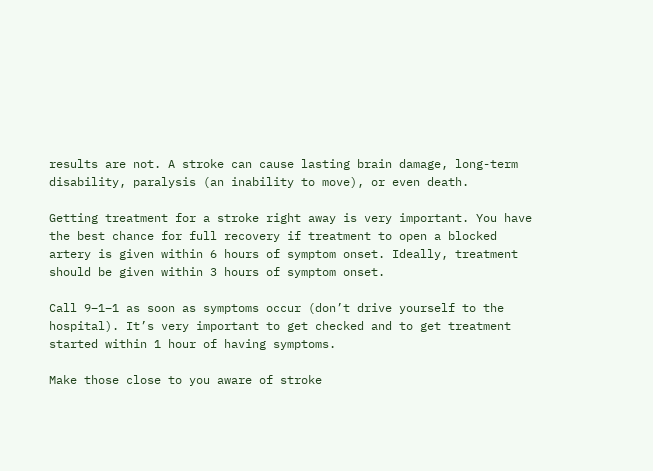results are not. A stroke can cause lasting brain damage, long-term disability, paralysis (an inability to move), or even death.

Getting treatment for a stroke right away is very important. You have the best chance for full recovery if treatment to open a blocked artery is given within 6 hours of symptom onset. Ideally, treatment should be given within 3 hours of symptom onset.

Call 9–1–1 as soon as symptoms occur (don’t drive yourself to the hospital). It’s very important to get checked and to get treatment started within 1 hour of having symptoms.

Make those close to you aware of stroke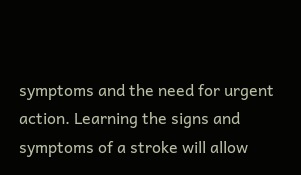symptoms and the need for urgent action. Learning the signs and symptoms of a stroke will allow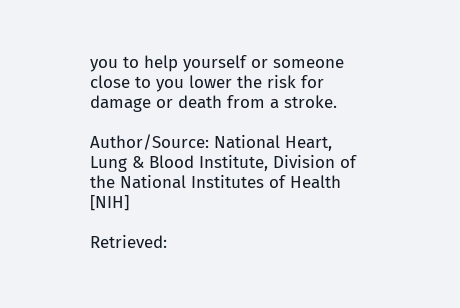you to help yourself or someone close to you lower the risk for damage or death from a stroke.

Author/Source: National Heart, Lung & Blood Institute, Division of the National Institutes of Health [NIH]

Retrieved: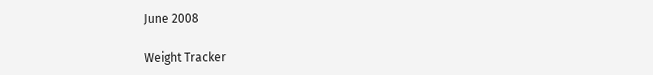June 2008

Weight Tracker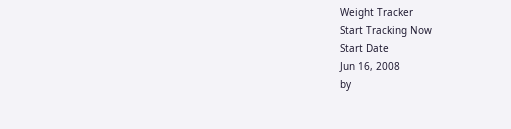Weight Tracker
Start Tracking Now
Start Date
Jun 16, 2008
by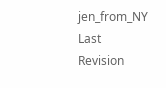jen_from_NY
Last Revision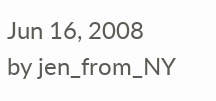Jun 16, 2008
by jen_from_NY